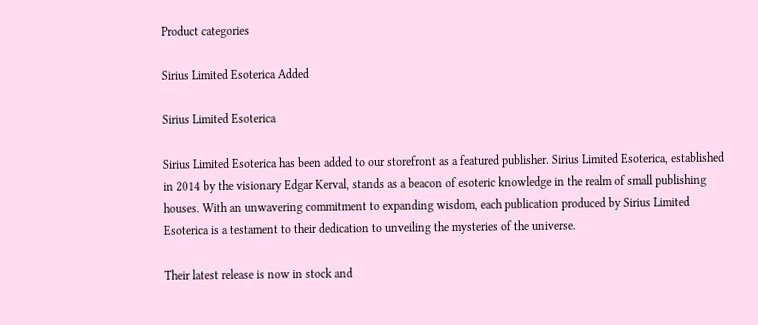Product categories

Sirius Limited Esoterica Added

Sirius Limited Esoterica

Sirius Limited Esoterica has been added to our storefront as a featured publisher. Sirius Limited Esoterica, established in 2014 by the visionary Edgar Kerval, stands as a beacon of esoteric knowledge in the realm of small publishing houses. With an unwavering commitment to expanding wisdom, each publication produced by Sirius Limited Esoterica is a testament to their dedication to unveiling the mysteries of the universe.

Their latest release is now in stock and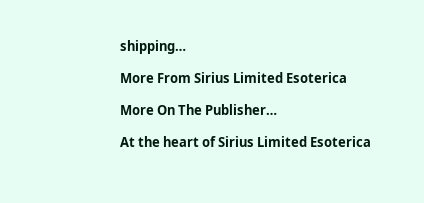shipping…

More From Sirius Limited Esoterica

More On The Publisher…

At the heart of Sirius Limited Esoterica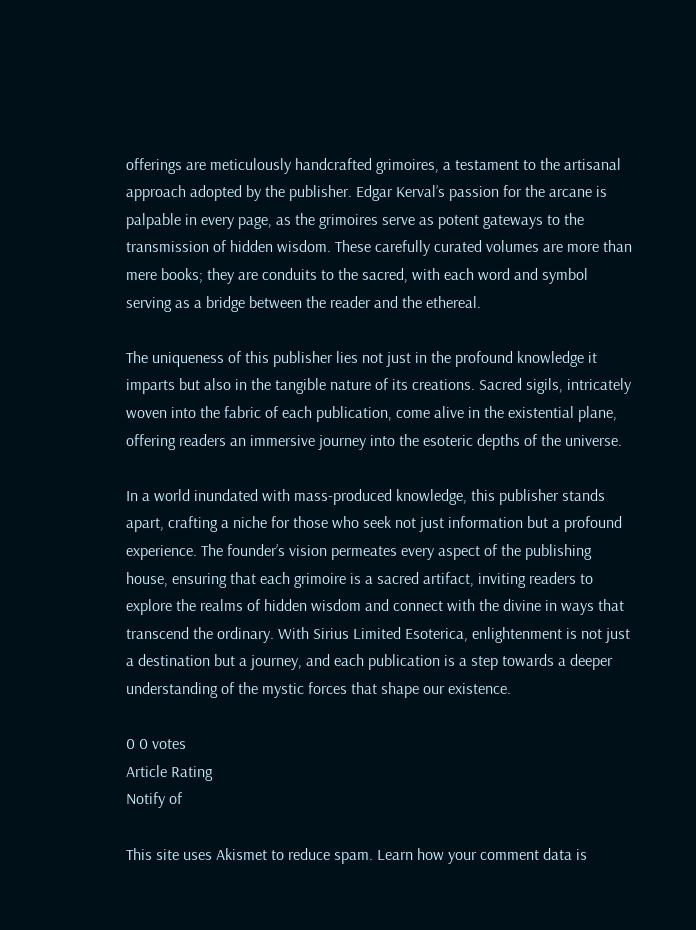offerings are meticulously handcrafted grimoires, a testament to the artisanal approach adopted by the publisher. Edgar Kerval’s passion for the arcane is palpable in every page, as the grimoires serve as potent gateways to the transmission of hidden wisdom. These carefully curated volumes are more than mere books; they are conduits to the sacred, with each word and symbol serving as a bridge between the reader and the ethereal.

The uniqueness of this publisher lies not just in the profound knowledge it imparts but also in the tangible nature of its creations. Sacred sigils, intricately woven into the fabric of each publication, come alive in the existential plane, offering readers an immersive journey into the esoteric depths of the universe.

In a world inundated with mass-produced knowledge, this publisher stands apart, crafting a niche for those who seek not just information but a profound experience. The founder’s vision permeates every aspect of the publishing house, ensuring that each grimoire is a sacred artifact, inviting readers to explore the realms of hidden wisdom and connect with the divine in ways that transcend the ordinary. With Sirius Limited Esoterica, enlightenment is not just a destination but a journey, and each publication is a step towards a deeper understanding of the mystic forces that shape our existence.

0 0 votes
Article Rating
Notify of

This site uses Akismet to reduce spam. Learn how your comment data is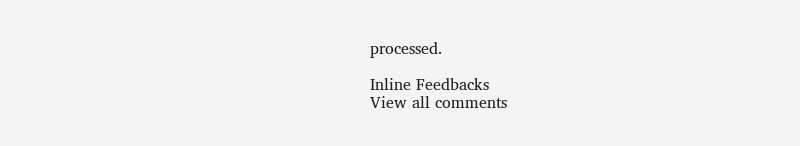processed.

Inline Feedbacks
View all comments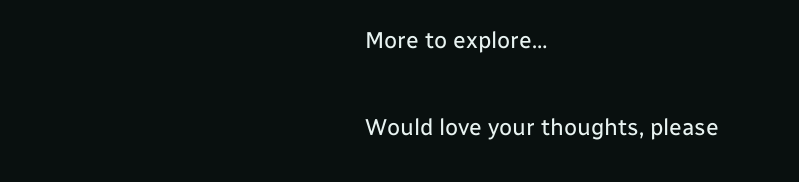More to explore…

Would love your thoughts, please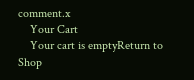comment.x
    Your Cart
    Your cart is emptyReturn to Shop